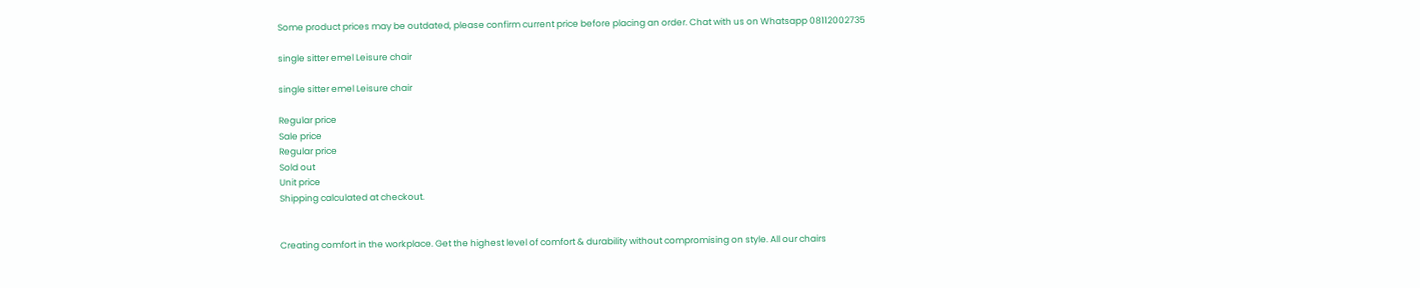Some product prices may be outdated, please confirm current price before placing an order. Chat with us on Whatsapp 08112002735

single sitter emel Leisure chair

single sitter emel Leisure chair

Regular price
Sale price
Regular price
Sold out
Unit price
Shipping calculated at checkout.


Creating comfort in the workplace. Get the highest level of comfort & durability without compromising on style. All our chairs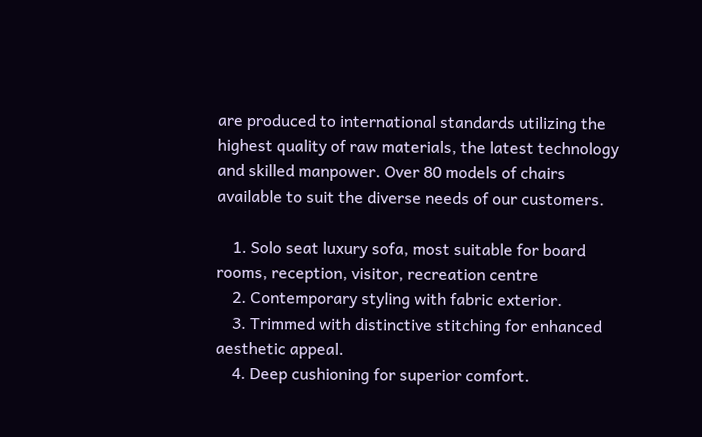are produced to international standards utilizing the highest quality of raw materials, the latest technology and skilled manpower. Over 80 models of chairs available to suit the diverse needs of our customers.

    1. Solo seat luxury sofa, most suitable for board rooms, reception, visitor, recreation centre
    2. Contemporary styling with fabric exterior.
    3. Trimmed with distinctive stitching for enhanced aesthetic appeal.
    4. Deep cushioning for superior comfort.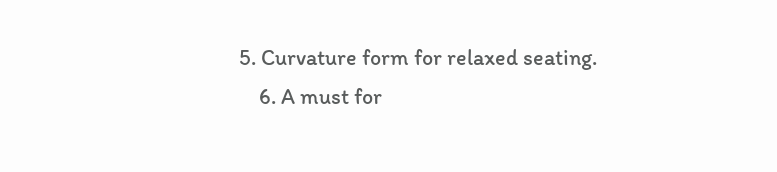5. Curvature form for relaxed seating.
    6. A must for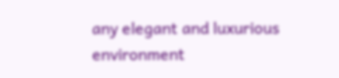any elegant and luxurious environment